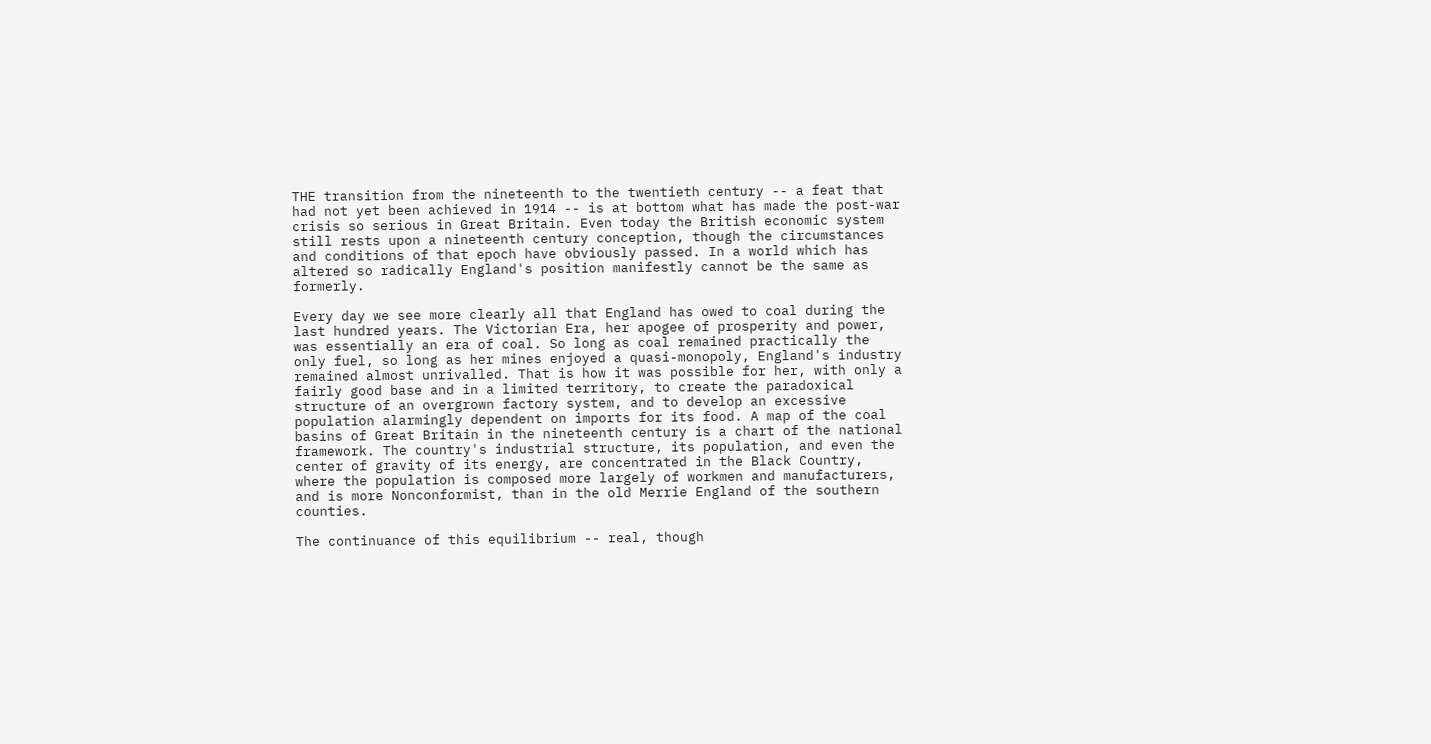THE transition from the nineteenth to the twentieth century -- a feat that had not yet been achieved in 1914 -- is at bottom what has made the post-war crisis so serious in Great Britain. Even today the British economic system still rests upon a nineteenth century conception, though the circumstances and conditions of that epoch have obviously passed. In a world which has altered so radically England's position manifestly cannot be the same as formerly.

Every day we see more clearly all that England has owed to coal during the last hundred years. The Victorian Era, her apogee of prosperity and power, was essentially an era of coal. So long as coal remained practically the only fuel, so long as her mines enjoyed a quasi-monopoly, England's industry remained almost unrivalled. That is how it was possible for her, with only a fairly good base and in a limited territory, to create the paradoxical structure of an overgrown factory system, and to develop an excessive population alarmingly dependent on imports for its food. A map of the coal basins of Great Britain in the nineteenth century is a chart of the national framework. The country's industrial structure, its population, and even the center of gravity of its energy, are concentrated in the Black Country, where the population is composed more largely of workmen and manufacturers, and is more Nonconformist, than in the old Merrie England of the southern counties.

The continuance of this equilibrium -- real, though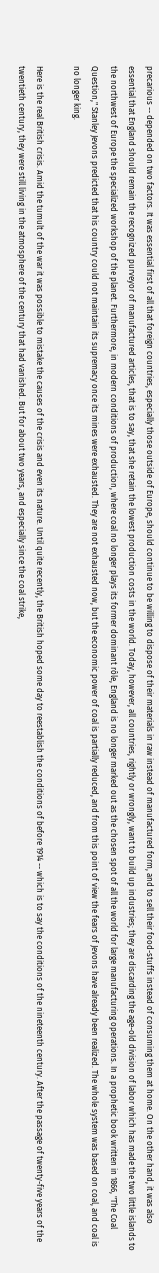precarious -- depended on two factors. It was essential first of all that foreign countries, especially those outside of Europe, should continue to be willing to dispose of their materials in raw instead of manufactured form, and to sell their food-stuffs instead of consuming them at home. On the other hand, it was also essential that England should remain the recognized purveyor of manufactured articles, that is to say, that she retain the lowest production costs in the world. Today, however, all countries, rightly or wrongly, want to build up industries; they are discarding the age-old division of labor which has made the two little islands to the northwest of Europe the specialized workshop of the planet. Furthermore, in modern conditions of production, where coal no longer plays its former dominant rôle, England is no longer marked out as the chosen spot of all the world for large manufacturing operations. In a prophetic book written in 1866, "The Coal Question," Stanley Jevons predicted that his country could not maintain its supremacy once its mines were exhausted. They are not exhausted now, but the economic power of coal is partially reduced, and from this point of view the fears of Jevons have already been realized. The whole system was based on coal, and coal is no longer king.

Here is the real British crisis. Amid the tumult of the war it was possible to mistake the causes of the crisis and even its nature. Until quite recently, the British hoped some day to reestablish the conditions of before 1914 -- which is to say the conditions of the nineteenth century. After the passage of twenty-five years of the twentieth century, they were still living in the atmosphere of the century that had vanished. But for about two years, and especially since the coal strike,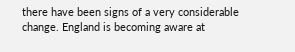there have been signs of a very considerable change. England is becoming aware at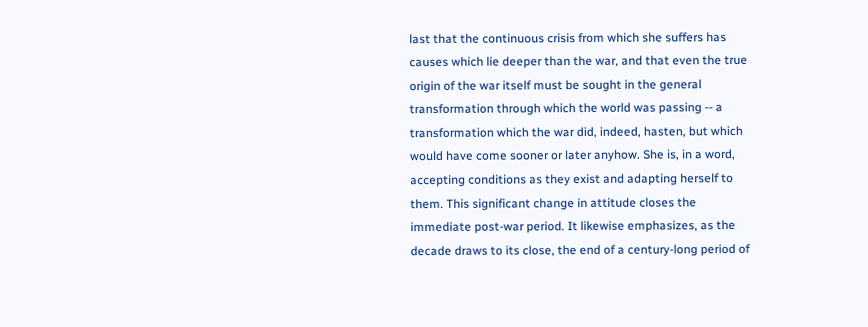last that the continuous crisis from which she suffers has causes which lie deeper than the war, and that even the true origin of the war itself must be sought in the general transformation through which the world was passing -- a transformation which the war did, indeed, hasten, but which would have come sooner or later anyhow. She is, in a word, accepting conditions as they exist and adapting herself to them. This significant change in attitude closes the immediate post-war period. It likewise emphasizes, as the decade draws to its close, the end of a century-long period of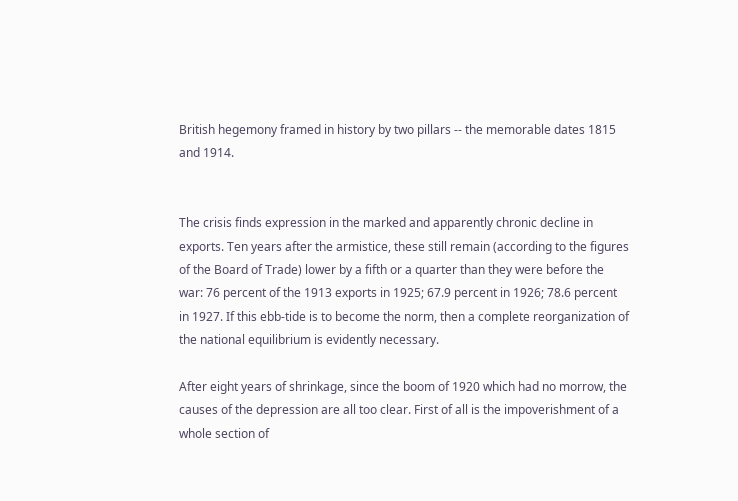British hegemony framed in history by two pillars -- the memorable dates 1815 and 1914.


The crisis finds expression in the marked and apparently chronic decline in exports. Ten years after the armistice, these still remain (according to the figures of the Board of Trade) lower by a fifth or a quarter than they were before the war: 76 percent of the 1913 exports in 1925; 67.9 percent in 1926; 78.6 percent in 1927. If this ebb-tide is to become the norm, then a complete reorganization of the national equilibrium is evidently necessary.

After eight years of shrinkage, since the boom of 1920 which had no morrow, the causes of the depression are all too clear. First of all is the impoverishment of a whole section of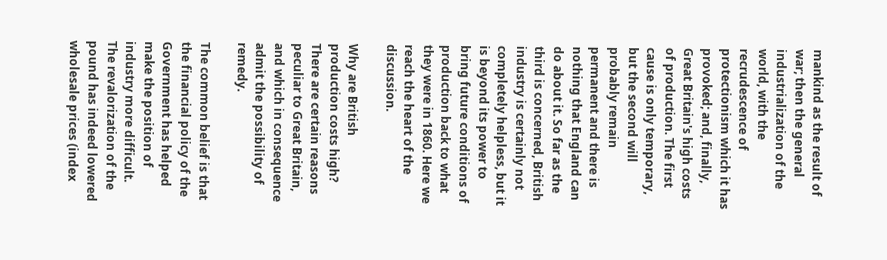mankind as the result of war; then the general industrialization of the world, with the recrudescence of protectionism which it has provoked; and, finally, Great Britain's high costs of production. The first cause is only temporary, but the second will probably remain permanent and there is nothing that England can do about it. So far as the third is concerned, British industry is certainly not completely helpless, but it is beyond its power to bring future conditions of production back to what they were in 1860. Here we reach the heart of the discussion.

Why are British production costs high? There are certain reasons peculiar to Great Britain, and which in consequence admit the possibility of remedy.

The common belief is that the financial policy of the Government has helped make the position of industry more difficult. The revalorization of the pound has indeed lowered wholesale prices (index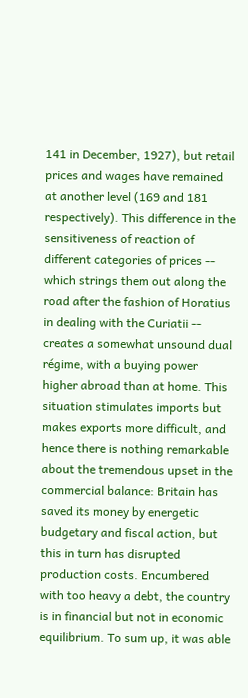141 in December, 1927), but retail prices and wages have remained at another level (169 and 181 respectively). This difference in the sensitiveness of reaction of different categories of prices -- which strings them out along the road after the fashion of Horatius in dealing with the Curiatii -- creates a somewhat unsound dual régime, with a buying power higher abroad than at home. This situation stimulates imports but makes exports more difficult, and hence there is nothing remarkable about the tremendous upset in the commercial balance: Britain has saved its money by energetic budgetary and fiscal action, but this in turn has disrupted production costs. Encumbered with too heavy a debt, the country is in financial but not in economic equilibrium. To sum up, it was able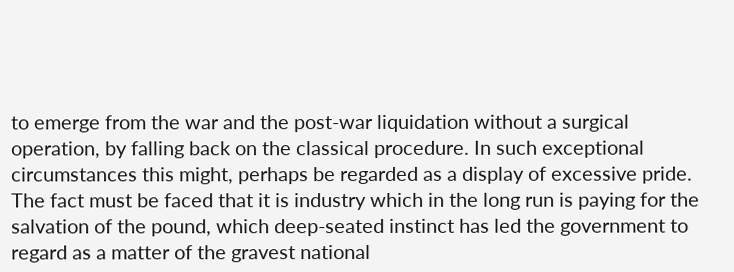to emerge from the war and the post-war liquidation without a surgical operation, by falling back on the classical procedure. In such exceptional circumstances this might, perhaps be regarded as a display of excessive pride. The fact must be faced that it is industry which in the long run is paying for the salvation of the pound, which deep-seated instinct has led the government to regard as a matter of the gravest national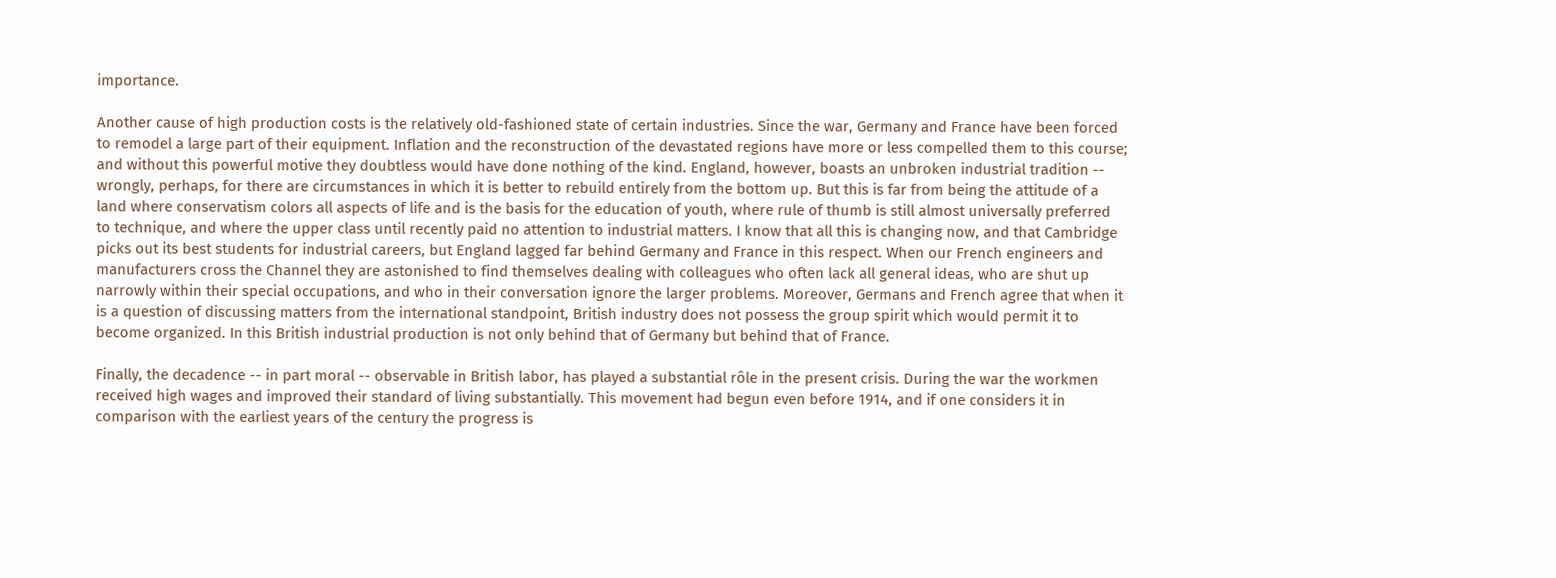importance.

Another cause of high production costs is the relatively old-fashioned state of certain industries. Since the war, Germany and France have been forced to remodel a large part of their equipment. Inflation and the reconstruction of the devastated regions have more or less compelled them to this course; and without this powerful motive they doubtless would have done nothing of the kind. England, however, boasts an unbroken industrial tradition -- wrongly, perhaps, for there are circumstances in which it is better to rebuild entirely from the bottom up. But this is far from being the attitude of a land where conservatism colors all aspects of life and is the basis for the education of youth, where rule of thumb is still almost universally preferred to technique, and where the upper class until recently paid no attention to industrial matters. I know that all this is changing now, and that Cambridge picks out its best students for industrial careers, but England lagged far behind Germany and France in this respect. When our French engineers and manufacturers cross the Channel they are astonished to find themselves dealing with colleagues who often lack all general ideas, who are shut up narrowly within their special occupations, and who in their conversation ignore the larger problems. Moreover, Germans and French agree that when it is a question of discussing matters from the international standpoint, British industry does not possess the group spirit which would permit it to become organized. In this British industrial production is not only behind that of Germany but behind that of France.

Finally, the decadence -- in part moral -- observable in British labor, has played a substantial rôle in the present crisis. During the war the workmen received high wages and improved their standard of living substantially. This movement had begun even before 1914, and if one considers it in comparison with the earliest years of the century the progress is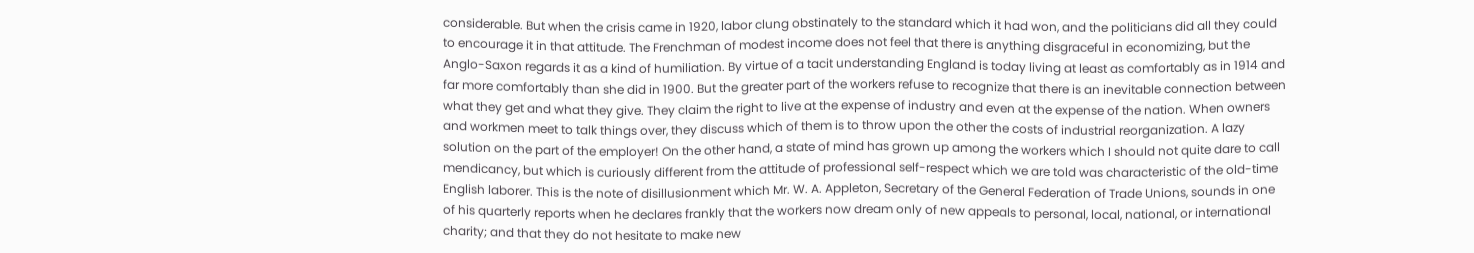considerable. But when the crisis came in 1920, labor clung obstinately to the standard which it had won, and the politicians did all they could to encourage it in that attitude. The Frenchman of modest income does not feel that there is anything disgraceful in economizing, but the Anglo-Saxon regards it as a kind of humiliation. By virtue of a tacit understanding England is today living at least as comfortably as in 1914 and far more comfortably than she did in 1900. But the greater part of the workers refuse to recognize that there is an inevitable connection between what they get and what they give. They claim the right to live at the expense of industry and even at the expense of the nation. When owners and workmen meet to talk things over, they discuss which of them is to throw upon the other the costs of industrial reorganization. A lazy solution on the part of the employer! On the other hand, a state of mind has grown up among the workers which I should not quite dare to call mendicancy, but which is curiously different from the attitude of professional self-respect which we are told was characteristic of the old-time English laborer. This is the note of disillusionment which Mr. W. A. Appleton, Secretary of the General Federation of Trade Unions, sounds in one of his quarterly reports when he declares frankly that the workers now dream only of new appeals to personal, local, national, or international charity; and that they do not hesitate to make new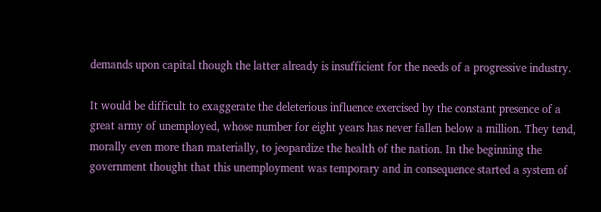demands upon capital though the latter already is insufficient for the needs of a progressive industry.

It would be difficult to exaggerate the deleterious influence exercised by the constant presence of a great army of unemployed, whose number for eight years has never fallen below a million. They tend, morally even more than materially, to jeopardize the health of the nation. In the beginning the government thought that this unemployment was temporary and in consequence started a system of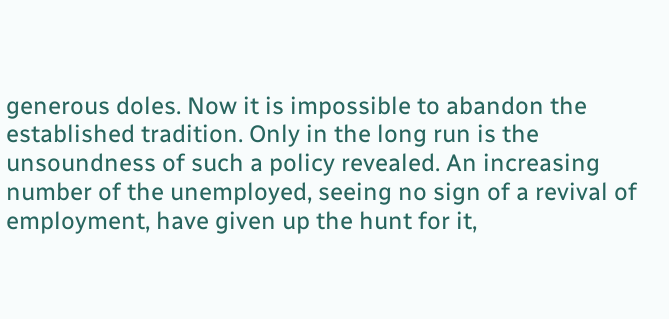generous doles. Now it is impossible to abandon the established tradition. Only in the long run is the unsoundness of such a policy revealed. An increasing number of the unemployed, seeing no sign of a revival of employment, have given up the hunt for it,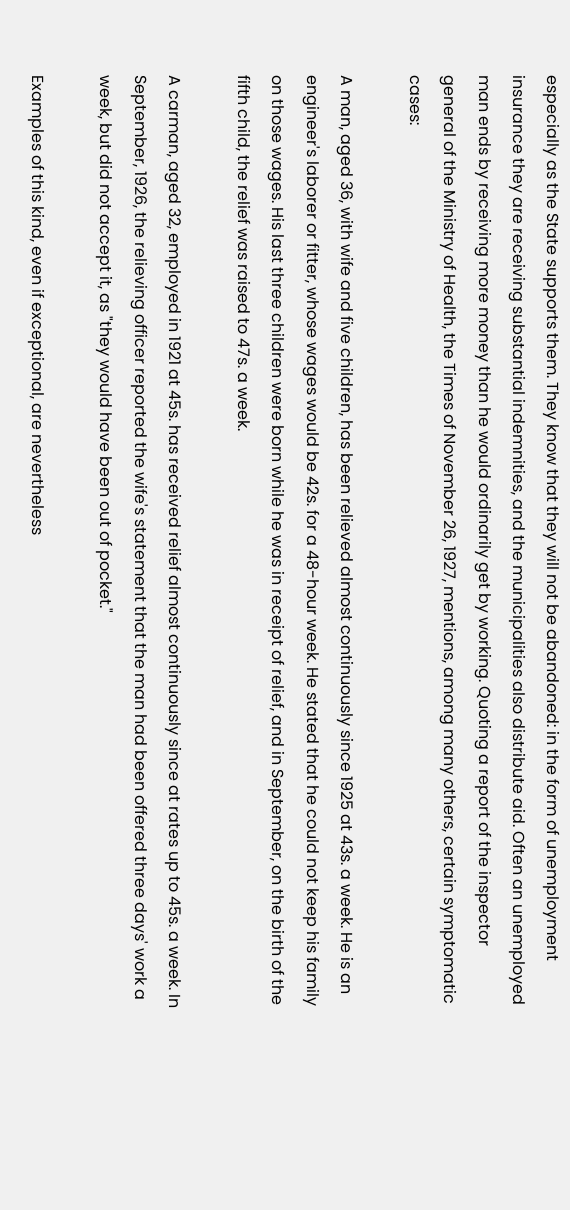especially as the State supports them. They know that they will not be abandoned: in the form of unemployment insurance they are receiving substantial indemnities, and the municipalities also distribute aid. Often an unemployed man ends by receiving more money than he would ordinarily get by working. Quoting a report of the inspector general of the Ministry of Health, the Times of November 26, 1927, mentions, among many others, certain symptomatic cases:

A man, aged 36, with wife and five children, has been relieved almost continuously since 1925 at 43s. a week. He is an engineer's laborer or fitter, whose wages would be 42s. for a 48-hour week. He stated that he could not keep his family on those wages. His last three children were born while he was in receipt of relief, and in September, on the birth of the fifth child, the relief was raised to 47s. a week.

A carman, aged 32, employed in 1921 at 45s. has received relief almost continuously since at rates up to 45s. a week. In September, 1926, the relieving officer reported the wife's statement that the man had been offered three days' work a week, but did not accept it, as "they would have been out of pocket."

Examples of this kind, even if exceptional, are nevertheless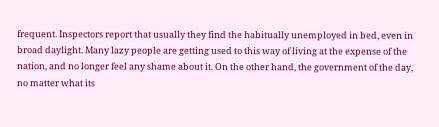frequent. Inspectors report that usually they find the habitually unemployed in bed, even in broad daylight. Many lazy people are getting used to this way of living at the expense of the nation, and no longer feel any shame about it. On the other hand, the government of the day, no matter what its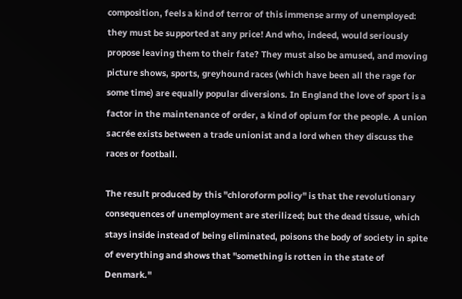composition, feels a kind of terror of this immense army of unemployed: they must be supported at any price! And who, indeed, would seriously propose leaving them to their fate? They must also be amused, and moving picture shows, sports, greyhound races (which have been all the rage for some time) are equally popular diversions. In England the love of sport is a factor in the maintenance of order, a kind of opium for the people. A union sacrée exists between a trade unionist and a lord when they discuss the races or football.

The result produced by this "chloroform policy" is that the revolutionary consequences of unemployment are sterilized; but the dead tissue, which stays inside instead of being eliminated, poisons the body of society in spite of everything and shows that "something is rotten in the state of Denmark."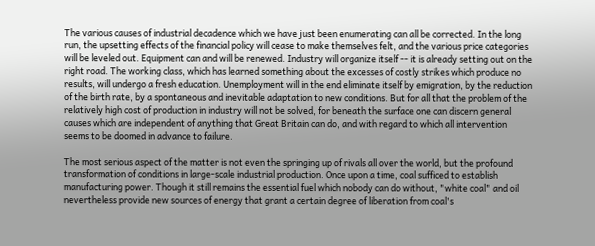The various causes of industrial decadence which we have just been enumerating can all be corrected. In the long run, the upsetting effects of the financial policy will cease to make themselves felt, and the various price categories will be leveled out. Equipment can and will be renewed. Industry will organize itself -- it is already setting out on the right road. The working class, which has learned something about the excesses of costly strikes which produce no results, will undergo a fresh education. Unemployment will in the end eliminate itself by emigration, by the reduction of the birth rate, by a spontaneous and inevitable adaptation to new conditions. But for all that the problem of the relatively high cost of production in industry will not be solved, for beneath the surface one can discern general causes which are independent of anything that Great Britain can do, and with regard to which all intervention seems to be doomed in advance to failure.

The most serious aspect of the matter is not even the springing up of rivals all over the world, but the profound transformation of conditions in large-scale industrial production. Once upon a time, coal sufficed to establish manufacturing power. Though it still remains the essential fuel which nobody can do without, "white coal" and oil nevertheless provide new sources of energy that grant a certain degree of liberation from coal's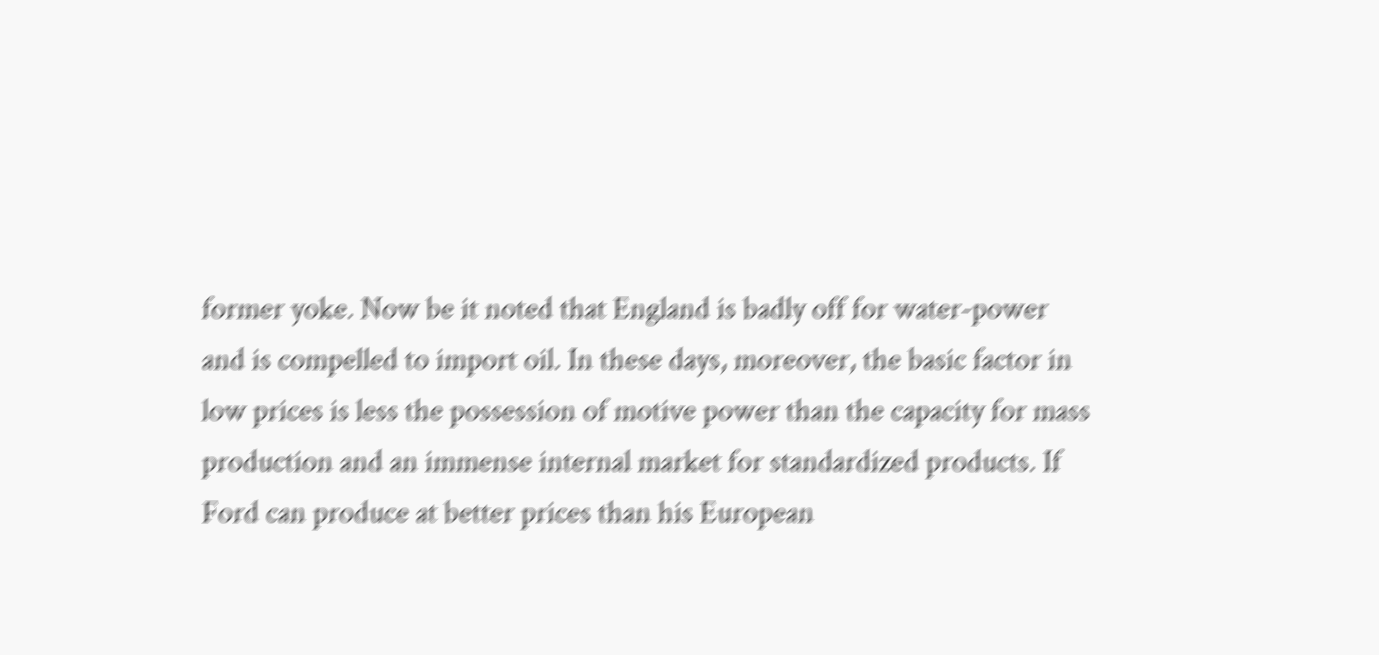former yoke. Now be it noted that England is badly off for water-power and is compelled to import oil. In these days, moreover, the basic factor in low prices is less the possession of motive power than the capacity for mass production and an immense internal market for standardized products. If Ford can produce at better prices than his European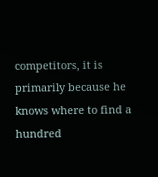competitors, it is primarily because he knows where to find a hundred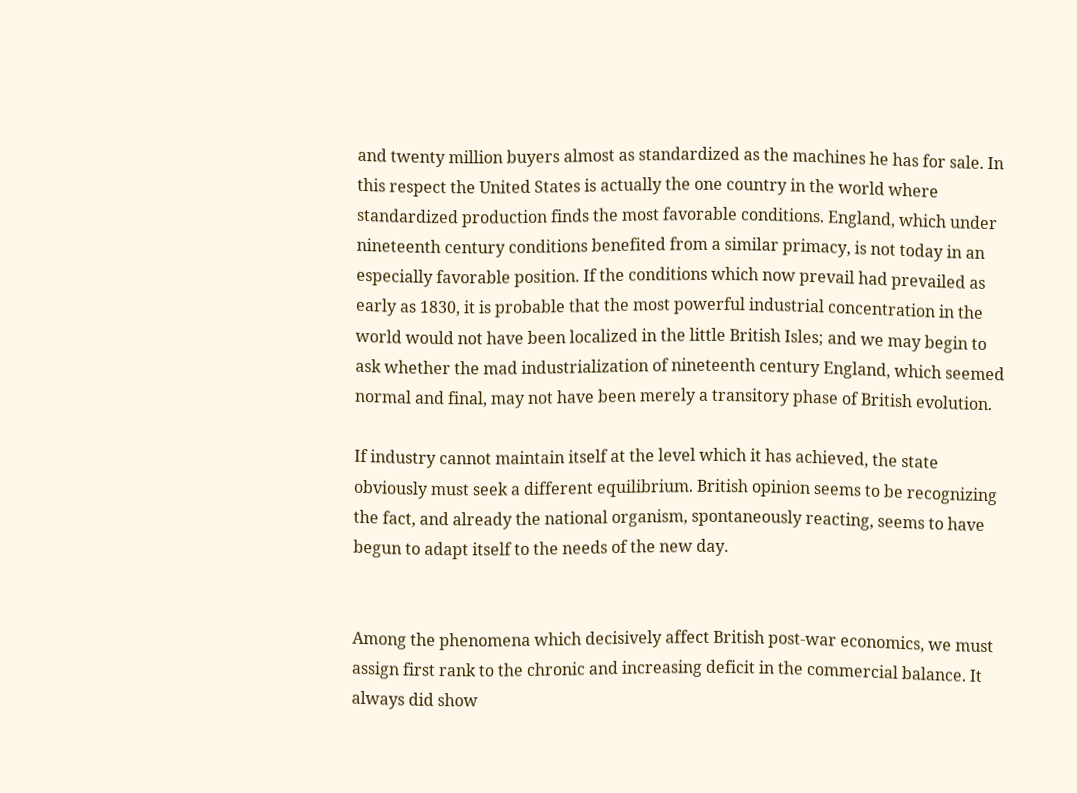and twenty million buyers almost as standardized as the machines he has for sale. In this respect the United States is actually the one country in the world where standardized production finds the most favorable conditions. England, which under nineteenth century conditions benefited from a similar primacy, is not today in an especially favorable position. If the conditions which now prevail had prevailed as early as 1830, it is probable that the most powerful industrial concentration in the world would not have been localized in the little British Isles; and we may begin to ask whether the mad industrialization of nineteenth century England, which seemed normal and final, may not have been merely a transitory phase of British evolution.

If industry cannot maintain itself at the level which it has achieved, the state obviously must seek a different equilibrium. British opinion seems to be recognizing the fact, and already the national organism, spontaneously reacting, seems to have begun to adapt itself to the needs of the new day.


Among the phenomena which decisively affect British post-war economics, we must assign first rank to the chronic and increasing deficit in the commercial balance. It always did show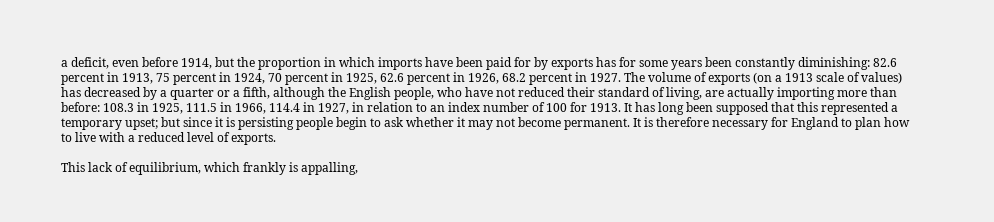a deficit, even before 1914, but the proportion in which imports have been paid for by exports has for some years been constantly diminishing: 82.6 percent in 1913, 75 percent in 1924, 70 percent in 1925, 62.6 percent in 1926, 68.2 percent in 1927. The volume of exports (on a 1913 scale of values) has decreased by a quarter or a fifth, although the English people, who have not reduced their standard of living, are actually importing more than before: 108.3 in 1925, 111.5 in 1966, 114.4 in 1927, in relation to an index number of 100 for 1913. It has long been supposed that this represented a temporary upset; but since it is persisting people begin to ask whether it may not become permanent. It is therefore necessary for England to plan how to live with a reduced level of exports.

This lack of equilibrium, which frankly is appalling,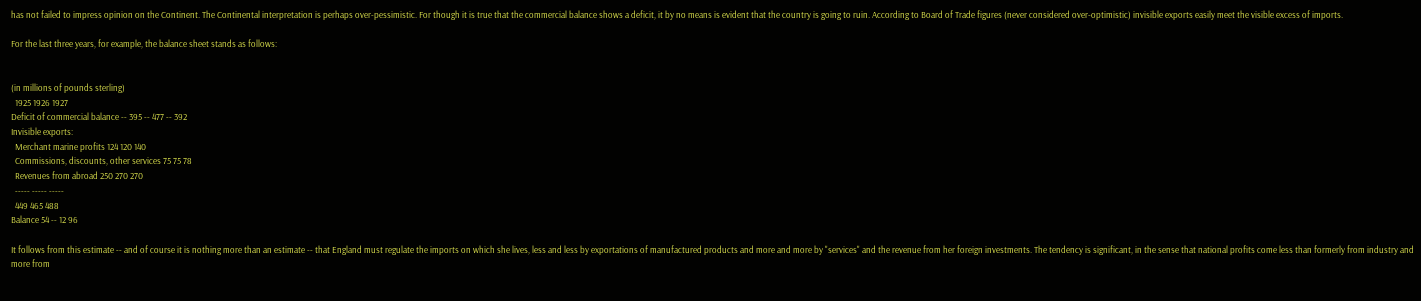has not failed to impress opinion on the Continent. The Continental interpretation is perhaps over-pessimistic. For though it is true that the commercial balance shows a deficit, it by no means is evident that the country is going to ruin. According to Board of Trade figures (never considered over-optimistic) invisible exports easily meet the visible excess of imports.

For the last three years, for example, the balance sheet stands as follows:


(in millions of pounds sterling)
  1925 1926 1927
Deficit of commercial balance -- 395 -- 477 -- 392
Invisible exports:
  Merchant marine profits 124 120 140
  Commissions, discounts, other services 75 75 78
  Revenues from abroad 250 270 270
  ----- ----- -----
  449 465 488
Balance 54 -- 12 96

It follows from this estimate -- and of course it is nothing more than an estimate -- that England must regulate the imports on which she lives, less and less by exportations of manufactured products and more and more by "services" and the revenue from her foreign investments. The tendency is significant, in the sense that national profits come less than formerly from industry and more from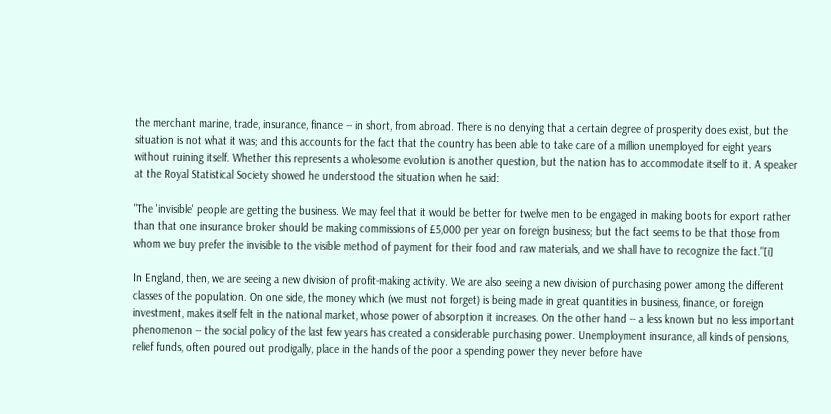the merchant marine, trade, insurance, finance -- in short, from abroad. There is no denying that a certain degree of prosperity does exist, but the situation is not what it was; and this accounts for the fact that the country has been able to take care of a million unemployed for eight years without ruining itself. Whether this represents a wholesome evolution is another question, but the nation has to accommodate itself to it. A speaker at the Royal Statistical Society showed he understood the situation when he said:

"The 'invisible' people are getting the business. We may feel that it would be better for twelve men to be engaged in making boots for export rather than that one insurance broker should be making commissions of £5,000 per year on foreign business; but the fact seems to be that those from whom we buy prefer the invisible to the visible method of payment for their food and raw materials, and we shall have to recognize the fact."[i]

In England, then, we are seeing a new division of profit-making activity. We are also seeing a new division of purchasing power among the different classes of the population. On one side, the money which (we must not forget) is being made in great quantities in business, finance, or foreign investment, makes itself felt in the national market, whose power of absorption it increases. On the other hand -- a less known but no less important phenomenon -- the social policy of the last few years has created a considerable purchasing power. Unemployment insurance, all kinds of pensions, relief funds, often poured out prodigally, place in the hands of the poor a spending power they never before have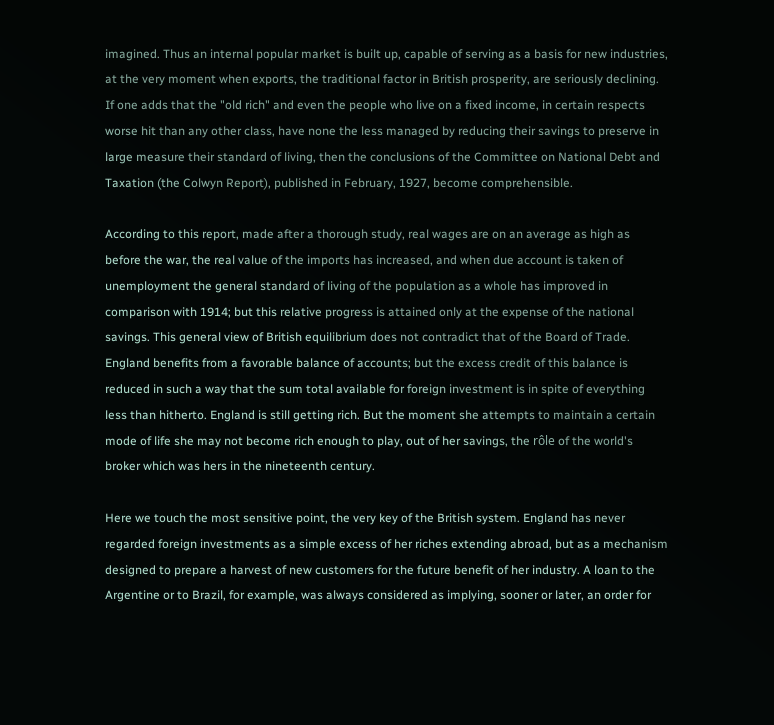imagined. Thus an internal popular market is built up, capable of serving as a basis for new industries, at the very moment when exports, the traditional factor in British prosperity, are seriously declining. If one adds that the "old rich" and even the people who live on a fixed income, in certain respects worse hit than any other class, have none the less managed by reducing their savings to preserve in large measure their standard of living, then the conclusions of the Committee on National Debt and Taxation (the Colwyn Report), published in February, 1927, become comprehensible.

According to this report, made after a thorough study, real wages are on an average as high as before the war, the real value of the imports has increased, and when due account is taken of unemployment the general standard of living of the population as a whole has improved in comparison with 1914; but this relative progress is attained only at the expense of the national savings. This general view of British equilibrium does not contradict that of the Board of Trade. England benefits from a favorable balance of accounts; but the excess credit of this balance is reduced in such a way that the sum total available for foreign investment is in spite of everything less than hitherto. England is still getting rich. But the moment she attempts to maintain a certain mode of life she may not become rich enough to play, out of her savings, the rôle of the world's broker which was hers in the nineteenth century.

Here we touch the most sensitive point, the very key of the British system. England has never regarded foreign investments as a simple excess of her riches extending abroad, but as a mechanism designed to prepare a harvest of new customers for the future benefit of her industry. A loan to the Argentine or to Brazil, for example, was always considered as implying, sooner or later, an order for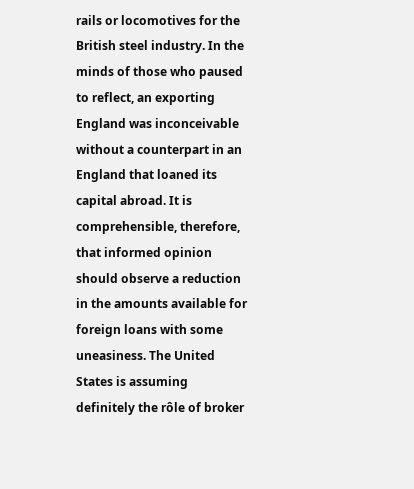rails or locomotives for the British steel industry. In the minds of those who paused to reflect, an exporting England was inconceivable without a counterpart in an England that loaned its capital abroad. It is comprehensible, therefore, that informed opinion should observe a reduction in the amounts available for foreign loans with some uneasiness. The United States is assuming definitely the rôle of broker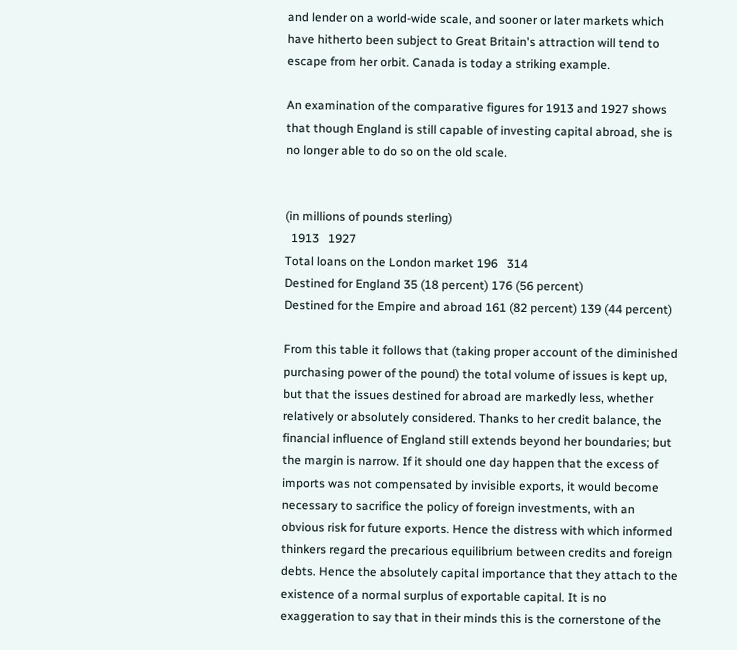and lender on a world-wide scale, and sooner or later markets which have hitherto been subject to Great Britain's attraction will tend to escape from her orbit. Canada is today a striking example.

An examination of the comparative figures for 1913 and 1927 shows that though England is still capable of investing capital abroad, she is no longer able to do so on the old scale.


(in millions of pounds sterling)
  1913   1927
Total loans on the London market 196   314
Destined for England 35 (18 percent) 176 (56 percent)
Destined for the Empire and abroad 161 (82 percent) 139 (44 percent)

From this table it follows that (taking proper account of the diminished purchasing power of the pound) the total volume of issues is kept up, but that the issues destined for abroad are markedly less, whether relatively or absolutely considered. Thanks to her credit balance, the financial influence of England still extends beyond her boundaries; but the margin is narrow. If it should one day happen that the excess of imports was not compensated by invisible exports, it would become necessary to sacrifice the policy of foreign investments, with an obvious risk for future exports. Hence the distress with which informed thinkers regard the precarious equilibrium between credits and foreign debts. Hence the absolutely capital importance that they attach to the existence of a normal surplus of exportable capital. It is no exaggeration to say that in their minds this is the cornerstone of the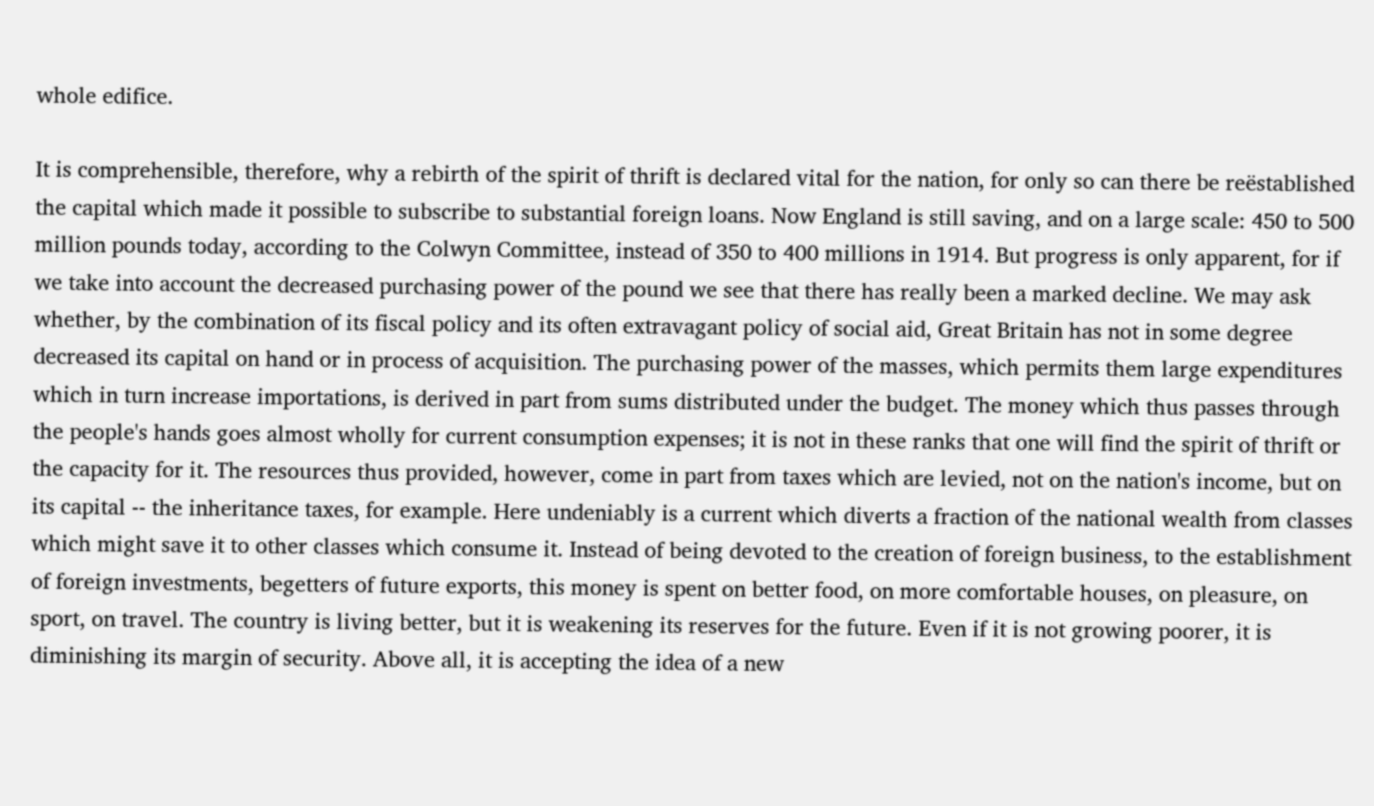whole edifice.

It is comprehensible, therefore, why a rebirth of the spirit of thrift is declared vital for the nation, for only so can there be reëstablished the capital which made it possible to subscribe to substantial foreign loans. Now England is still saving, and on a large scale: 450 to 500 million pounds today, according to the Colwyn Committee, instead of 350 to 400 millions in 1914. But progress is only apparent, for if we take into account the decreased purchasing power of the pound we see that there has really been a marked decline. We may ask whether, by the combination of its fiscal policy and its often extravagant policy of social aid, Great Britain has not in some degree decreased its capital on hand or in process of acquisition. The purchasing power of the masses, which permits them large expenditures which in turn increase importations, is derived in part from sums distributed under the budget. The money which thus passes through the people's hands goes almost wholly for current consumption expenses; it is not in these ranks that one will find the spirit of thrift or the capacity for it. The resources thus provided, however, come in part from taxes which are levied, not on the nation's income, but on its capital -- the inheritance taxes, for example. Here undeniably is a current which diverts a fraction of the national wealth from classes which might save it to other classes which consume it. Instead of being devoted to the creation of foreign business, to the establishment of foreign investments, begetters of future exports, this money is spent on better food, on more comfortable houses, on pleasure, on sport, on travel. The country is living better, but it is weakening its reserves for the future. Even if it is not growing poorer, it is diminishing its margin of security. Above all, it is accepting the idea of a new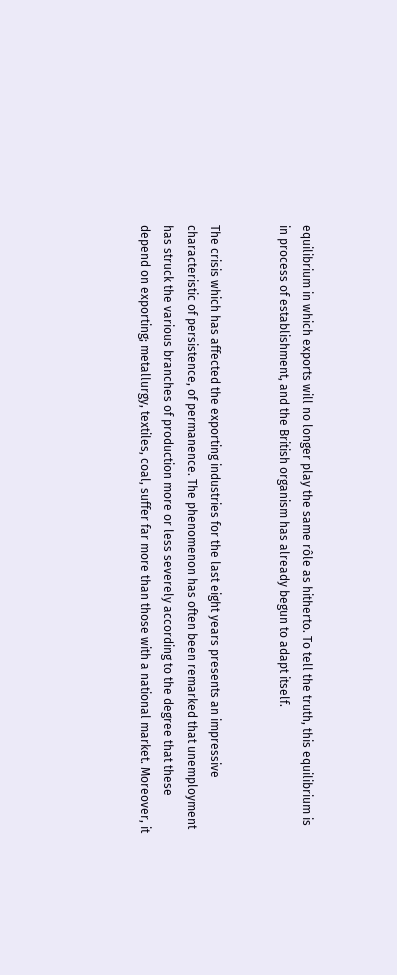equilibrium in which exports will no longer play the same rôle as hitherto. To tell the truth, this equilibrium is in process of establishment, and the British organism has already begun to adapt itself.


The crisis which has affected the exporting industries for the last eight years presents an impressive characteristic of persistence, of permanence. The phenomenon has often been remarked that unemployment has struck the various branches of production more or less severely according to the degree that these depend on exporting; metallurgy, textiles, coal, suffer far more than those with a national market. Moreover, it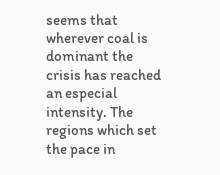seems that wherever coal is dominant the crisis has reached an especial intensity. The regions which set the pace in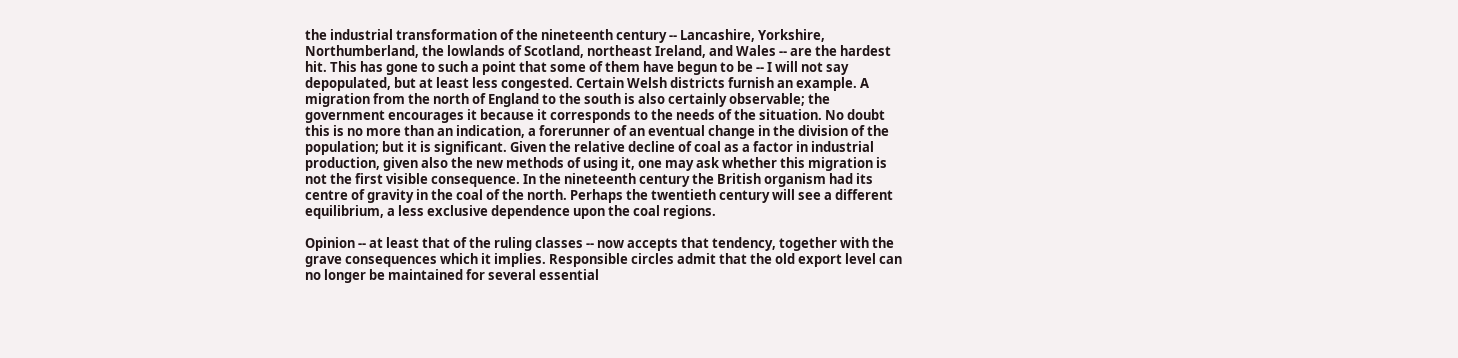the industrial transformation of the nineteenth century -- Lancashire, Yorkshire, Northumberland, the lowlands of Scotland, northeast Ireland, and Wales -- are the hardest hit. This has gone to such a point that some of them have begun to be -- I will not say depopulated, but at least less congested. Certain Welsh districts furnish an example. A migration from the north of England to the south is also certainly observable; the government encourages it because it corresponds to the needs of the situation. No doubt this is no more than an indication, a forerunner of an eventual change in the division of the population; but it is significant. Given the relative decline of coal as a factor in industrial production, given also the new methods of using it, one may ask whether this migration is not the first visible consequence. In the nineteenth century the British organism had its centre of gravity in the coal of the north. Perhaps the twentieth century will see a different equilibrium, a less exclusive dependence upon the coal regions.

Opinion -- at least that of the ruling classes -- now accepts that tendency, together with the grave consequences which it implies. Responsible circles admit that the old export level can no longer be maintained for several essential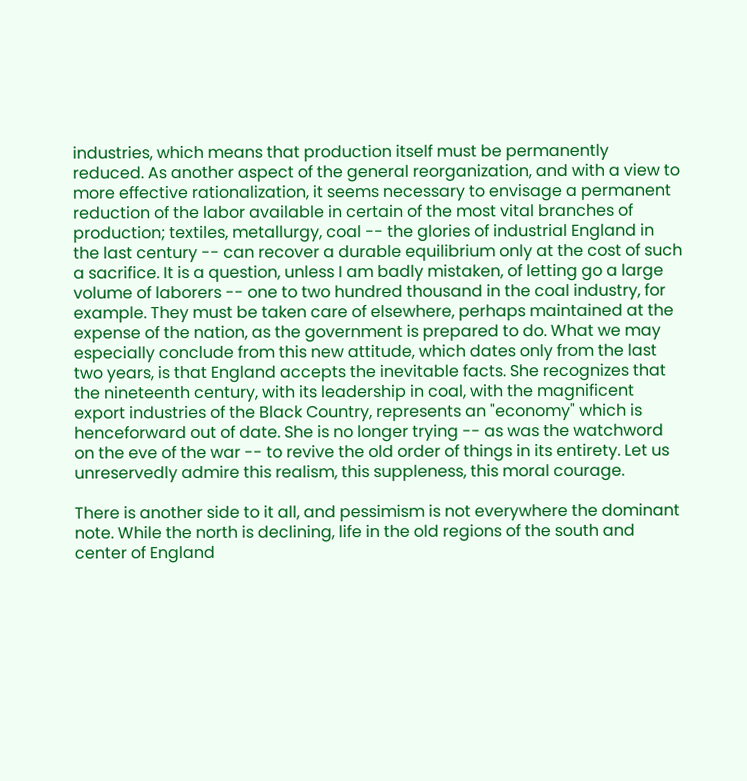industries, which means that production itself must be permanently reduced. As another aspect of the general reorganization, and with a view to more effective rationalization, it seems necessary to envisage a permanent reduction of the labor available in certain of the most vital branches of production; textiles, metallurgy, coal -- the glories of industrial England in the last century -- can recover a durable equilibrium only at the cost of such a sacrifice. It is a question, unless I am badly mistaken, of letting go a large volume of laborers -- one to two hundred thousand in the coal industry, for example. They must be taken care of elsewhere, perhaps maintained at the expense of the nation, as the government is prepared to do. What we may especially conclude from this new attitude, which dates only from the last two years, is that England accepts the inevitable facts. She recognizes that the nineteenth century, with its leadership in coal, with the magnificent export industries of the Black Country, represents an "economy" which is henceforward out of date. She is no longer trying -- as was the watchword on the eve of the war -- to revive the old order of things in its entirety. Let us unreservedly admire this realism, this suppleness, this moral courage.

There is another side to it all, and pessimism is not everywhere the dominant note. While the north is declining, life in the old regions of the south and center of England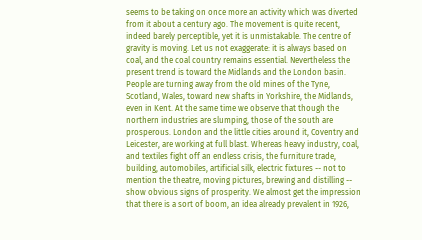seems to be taking on once more an activity which was diverted from it about a century ago. The movement is quite recent, indeed barely perceptible, yet it is unmistakable. The centre of gravity is moving. Let us not exaggerate: it is always based on coal, and the coal country remains essential. Nevertheless the present trend is toward the Midlands and the London basin. People are turning away from the old mines of the Tyne, Scotland, Wales, toward new shafts in Yorkshire, the Midlands, even in Kent. At the same time we observe that though the northern industries are slumping, those of the south are prosperous. London and the little cities around it, Coventry and Leicester, are working at full blast. Whereas heavy industry, coal, and textiles fight off an endless crisis, the furniture trade, building, automobiles, artificial silk, electric fixtures -- not to mention the theatre, moving pictures, brewing and distilling -- show obvious signs of prosperity. We almost get the impression that there is a sort of boom, an idea already prevalent in 1926,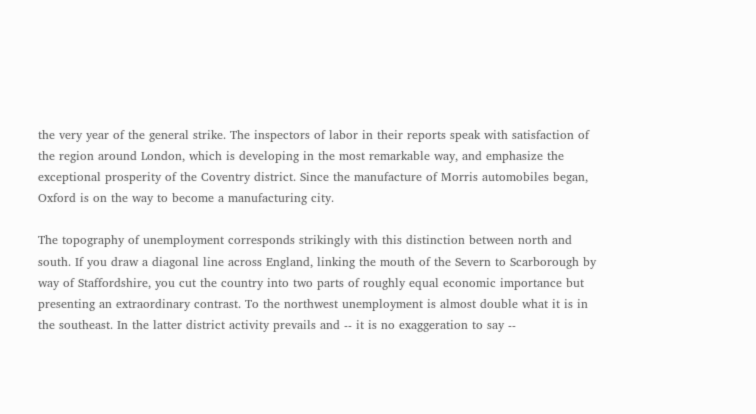the very year of the general strike. The inspectors of labor in their reports speak with satisfaction of the region around London, which is developing in the most remarkable way, and emphasize the exceptional prosperity of the Coventry district. Since the manufacture of Morris automobiles began, Oxford is on the way to become a manufacturing city.

The topography of unemployment corresponds strikingly with this distinction between north and south. If you draw a diagonal line across England, linking the mouth of the Severn to Scarborough by way of Staffordshire, you cut the country into two parts of roughly equal economic importance but presenting an extraordinary contrast. To the northwest unemployment is almost double what it is in the southeast. In the latter district activity prevails and -- it is no exaggeration to say --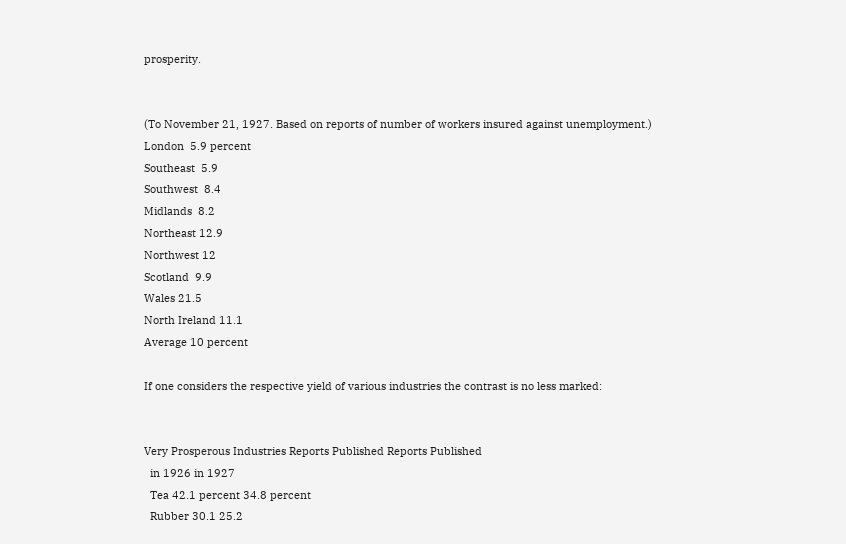prosperity.


(To November 21, 1927. Based on reports of number of workers insured against unemployment.)
London  5.9 percent
Southeast  5.9
Southwest  8.4
Midlands  8.2
Northeast 12.9
Northwest 12
Scotland  9.9
Wales 21.5
North Ireland 11.1
Average 10 percent

If one considers the respective yield of various industries the contrast is no less marked:


Very Prosperous Industries Reports Published Reports Published
  in 1926 in 1927
  Tea 42.1 percent 34.8 percent
  Rubber 30.1 25.2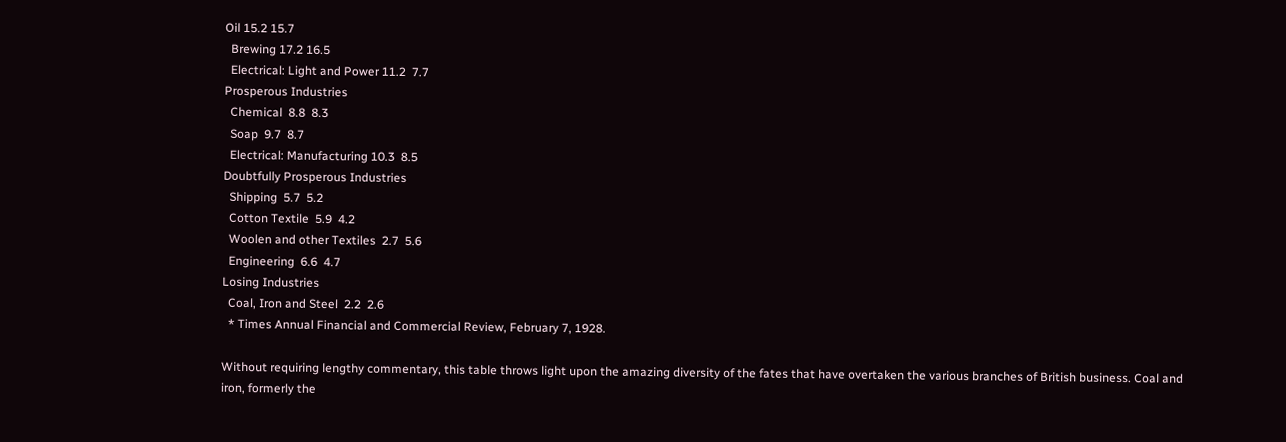Oil 15.2 15.7
  Brewing 17.2 16.5
  Electrical: Light and Power 11.2  7.7
Prosperous Industries
  Chemical  8.8  8.3
  Soap  9.7  8.7
  Electrical: Manufacturing 10.3  8.5
Doubtfully Prosperous Industries
  Shipping  5.7  5.2
  Cotton Textile  5.9  4.2
  Woolen and other Textiles  2.7  5.6
  Engineering  6.6  4.7
Losing Industries
  Coal, Iron and Steel  2.2  2.6
  * Times Annual Financial and Commercial Review, February 7, 1928.

Without requiring lengthy commentary, this table throws light upon the amazing diversity of the fates that have overtaken the various branches of British business. Coal and iron, formerly the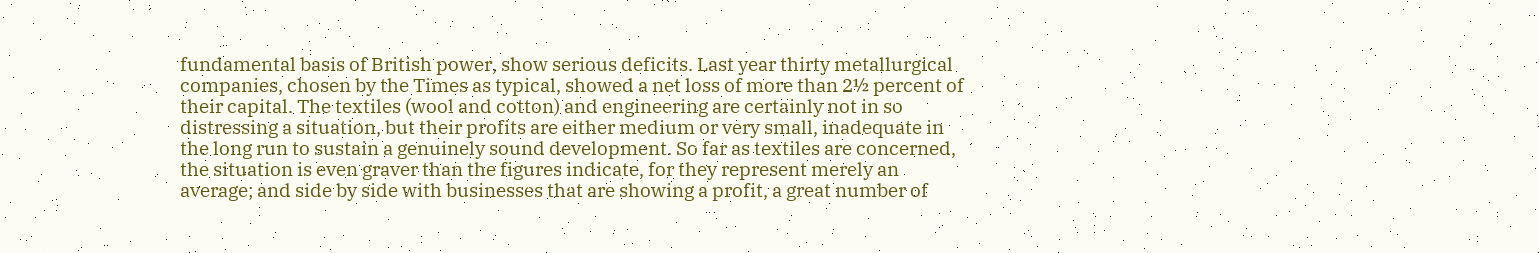fundamental basis of British power, show serious deficits. Last year thirty metallurgical companies, chosen by the Times as typical, showed a net loss of more than 2½ percent of their capital. The textiles (wool and cotton) and engineering are certainly not in so distressing a situation, but their profits are either medium or very small, inadequate in the long run to sustain a genuinely sound development. So far as textiles are concerned, the situation is even graver than the figures indicate, for they represent merely an average; and side by side with businesses that are showing a profit, a great number of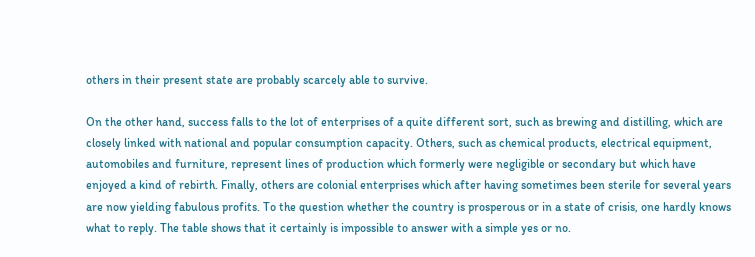others in their present state are probably scarcely able to survive.

On the other hand, success falls to the lot of enterprises of a quite different sort, such as brewing and distilling, which are closely linked with national and popular consumption capacity. Others, such as chemical products, electrical equipment, automobiles and furniture, represent lines of production which formerly were negligible or secondary but which have enjoyed a kind of rebirth. Finally, others are colonial enterprises which after having sometimes been sterile for several years are now yielding fabulous profits. To the question whether the country is prosperous or in a state of crisis, one hardly knows what to reply. The table shows that it certainly is impossible to answer with a simple yes or no.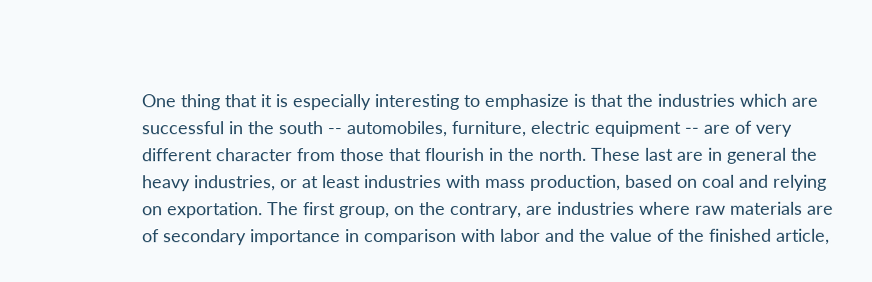One thing that it is especially interesting to emphasize is that the industries which are successful in the south -- automobiles, furniture, electric equipment -- are of very different character from those that flourish in the north. These last are in general the heavy industries, or at least industries with mass production, based on coal and relying on exportation. The first group, on the contrary, are industries where raw materials are of secondary importance in comparison with labor and the value of the finished article,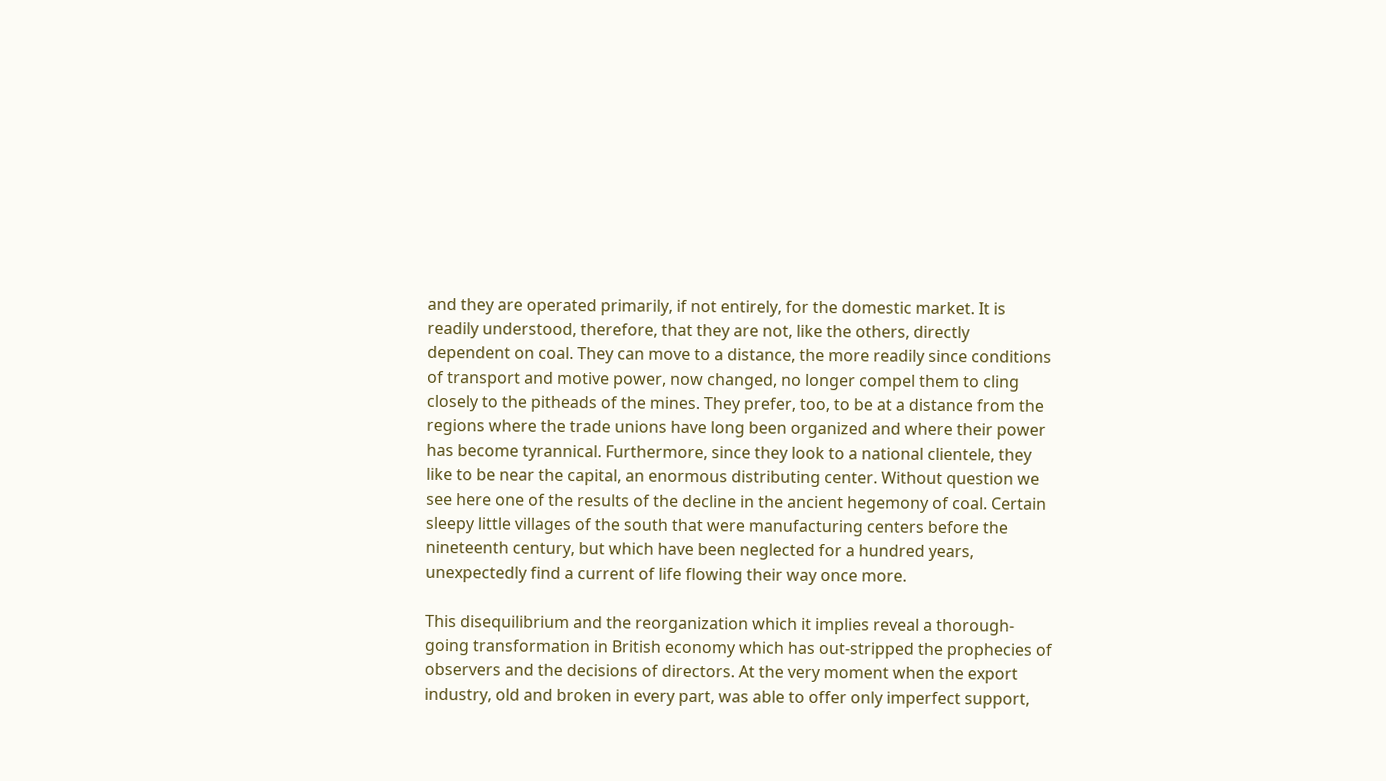and they are operated primarily, if not entirely, for the domestic market. It is readily understood, therefore, that they are not, like the others, directly dependent on coal. They can move to a distance, the more readily since conditions of transport and motive power, now changed, no longer compel them to cling closely to the pitheads of the mines. They prefer, too, to be at a distance from the regions where the trade unions have long been organized and where their power has become tyrannical. Furthermore, since they look to a national clientele, they like to be near the capital, an enormous distributing center. Without question we see here one of the results of the decline in the ancient hegemony of coal. Certain sleepy little villages of the south that were manufacturing centers before the nineteenth century, but which have been neglected for a hundred years, unexpectedly find a current of life flowing their way once more.

This disequilibrium and the reorganization which it implies reveal a thorough-going transformation in British economy which has out-stripped the prophecies of observers and the decisions of directors. At the very moment when the export industry, old and broken in every part, was able to offer only imperfect support,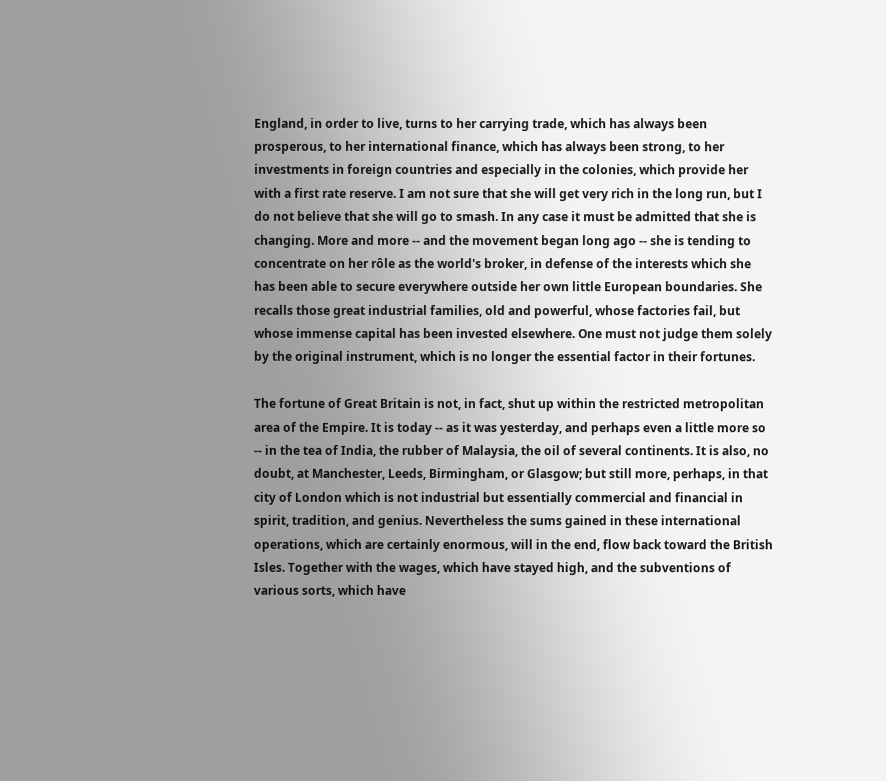England, in order to live, turns to her carrying trade, which has always been prosperous, to her international finance, which has always been strong, to her investments in foreign countries and especially in the colonies, which provide her with a first rate reserve. I am not sure that she will get very rich in the long run, but I do not believe that she will go to smash. In any case it must be admitted that she is changing. More and more -- and the movement began long ago -- she is tending to concentrate on her rôle as the world's broker, in defense of the interests which she has been able to secure everywhere outside her own little European boundaries. She recalls those great industrial families, old and powerful, whose factories fail, but whose immense capital has been invested elsewhere. One must not judge them solely by the original instrument, which is no longer the essential factor in their fortunes.

The fortune of Great Britain is not, in fact, shut up within the restricted metropolitan area of the Empire. It is today -- as it was yesterday, and perhaps even a little more so -- in the tea of India, the rubber of Malaysia, the oil of several continents. It is also, no doubt, at Manchester, Leeds, Birmingham, or Glasgow; but still more, perhaps, in that city of London which is not industrial but essentially commercial and financial in spirit, tradition, and genius. Nevertheless the sums gained in these international operations, which are certainly enormous, will in the end, flow back toward the British Isles. Together with the wages, which have stayed high, and the subventions of various sorts, which have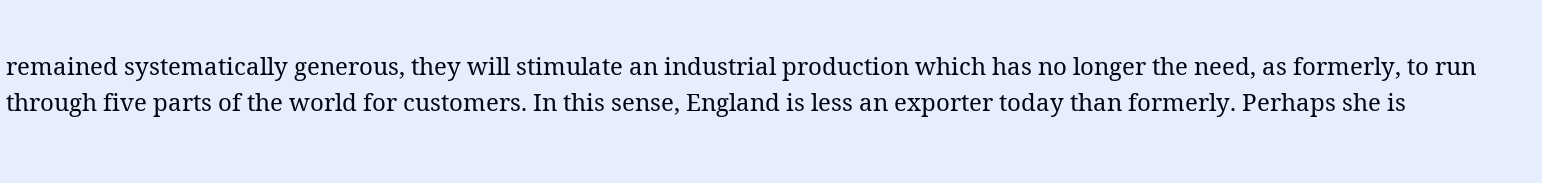remained systematically generous, they will stimulate an industrial production which has no longer the need, as formerly, to run through five parts of the world for customers. In this sense, England is less an exporter today than formerly. Perhaps she is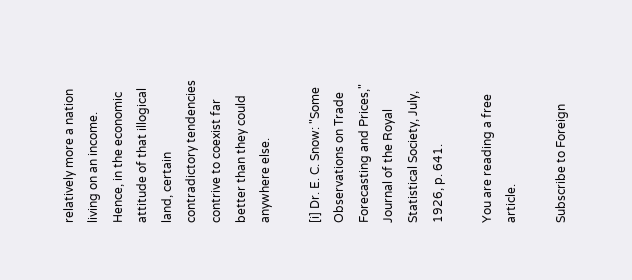relatively more a nation living on an income. Hence, in the economic attitude of that illogical land, certain contradictory tendencies contrive to coexist far better than they could anywhere else.

[i] Dr. E. C. Snow: "Some Observations on Trade Forecasting and Prices," Journal of the Royal Statistical Society, July, 1926, p. 641.

You are reading a free article.

Subscribe to Foreign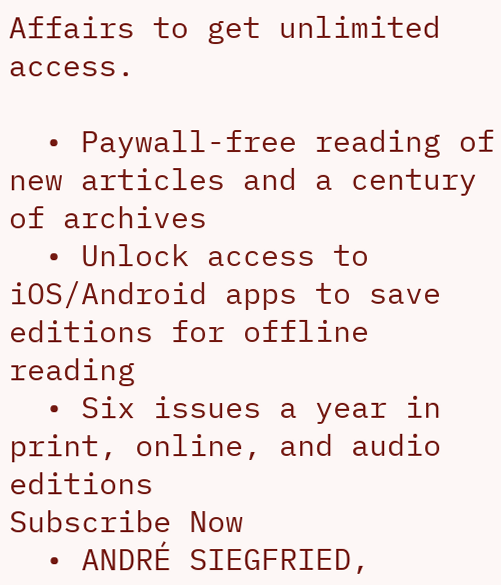Affairs to get unlimited access.

  • Paywall-free reading of new articles and a century of archives
  • Unlock access to iOS/Android apps to save editions for offline reading
  • Six issues a year in print, online, and audio editions
Subscribe Now
  • ANDRÉ SIEGFRIED,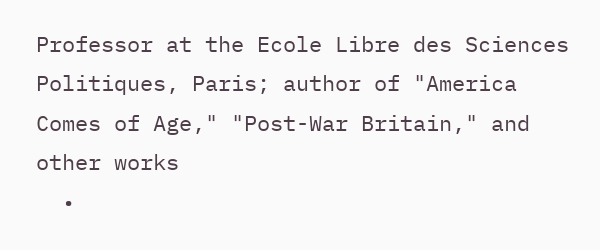Professor at the Ecole Libre des Sciences Politiques, Paris; author of "America Comes of Age," "Post-War Britain," and other works
  •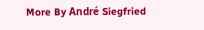More By André Siegfried